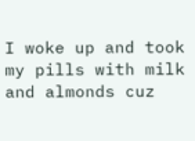I woke up and took my pills with milk and almonds cuz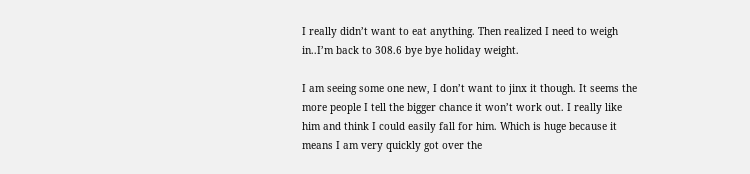I really didn’t want to eat anything. Then realized I need to weigh in..I’m back to 308.6 bye bye holiday weight.

I am seeing some one new, I don’t want to jinx it though. It seems the more people I tell the bigger chance it won’t work out. I really like him and think I could easily fall for him. Which is huge because it means I am very quickly got over the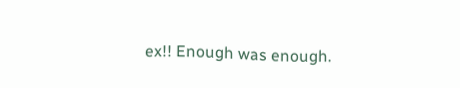ex!! Enough was enough.